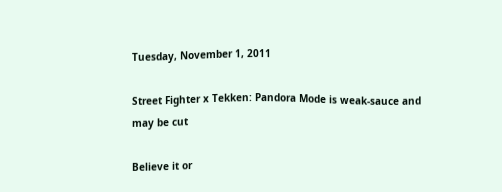Tuesday, November 1, 2011

Street Fighter x Tekken: Pandora Mode is weak-sauce and may be cut

Believe it or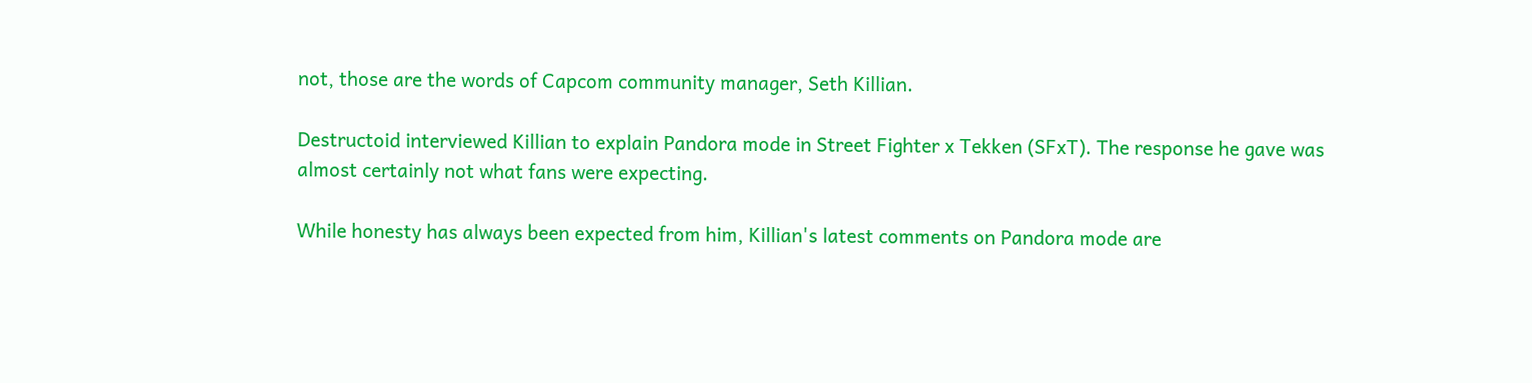not, those are the words of Capcom community manager, Seth Killian.

Destructoid interviewed Killian to explain Pandora mode in Street Fighter x Tekken (SFxT). The response he gave was almost certainly not what fans were expecting.

While honesty has always been expected from him, Killian's latest comments on Pandora mode are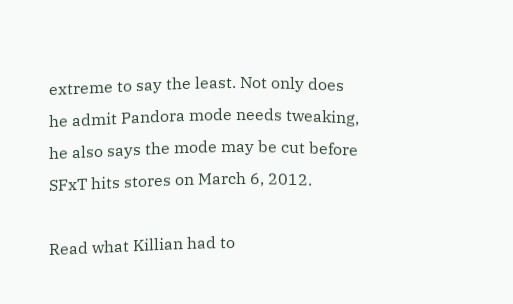extreme to say the least. Not only does he admit Pandora mode needs tweaking, he also says the mode may be cut before SFxT hits stores on March 6, 2012.

Read what Killian had to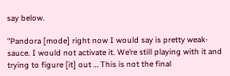say below.

"Pandora [mode] right now I would say is pretty weak-sauce. I would not activate it. We’re still playing with it and trying to figure [it] out … This is not the final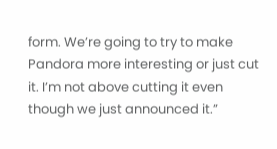form. We’re going to try to make Pandora more interesting or just cut it. I’m not above cutting it even though we just announced it.”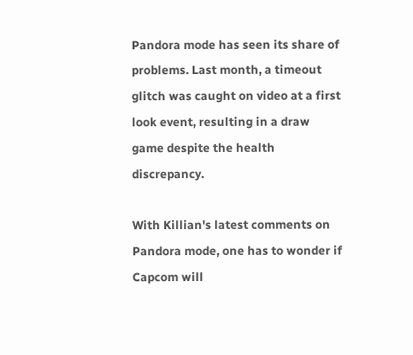Pandora mode has seen its share of problems. Last month, a timeout glitch was caught on video at a first look event, resulting in a draw game despite the health discrepancy.

With Killian's latest comments on Pandora mode, one has to wonder if Capcom will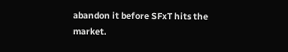abandon it before SFxT hits the market.